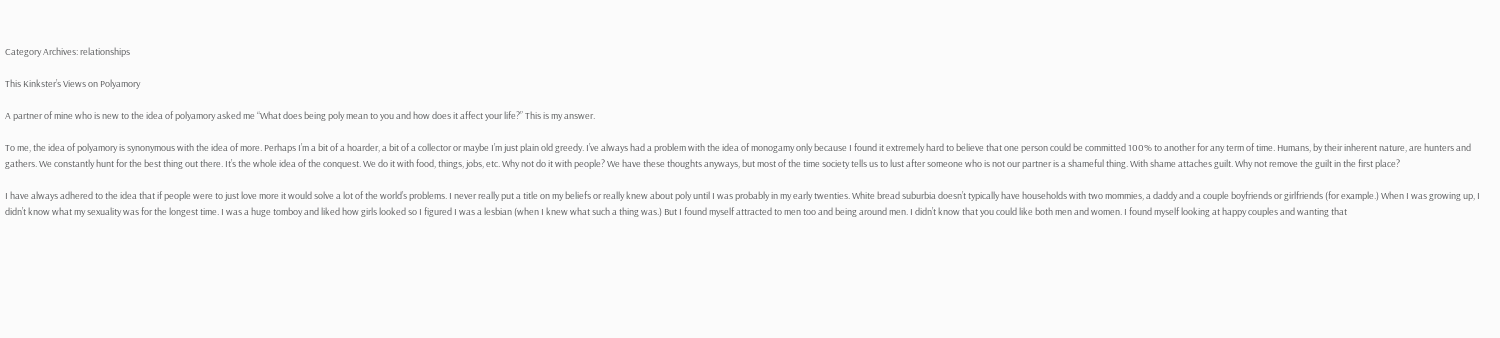Category Archives: relationships

This Kinkster’s Views on Polyamory

A partner of mine who is new to the idea of polyamory asked me “What does being poly mean to you and how does it affect your life?” This is my answer.

To me, the idea of polyamory is synonymous with the idea of more. Perhaps I’m a bit of a hoarder, a bit of a collector or maybe I’m just plain old greedy. I’ve always had a problem with the idea of monogamy only because I found it extremely hard to believe that one person could be committed 100% to another for any term of time. Humans, by their inherent nature, are hunters and gathers. We constantly hunt for the best thing out there. It’s the whole idea of the conquest. We do it with food, things, jobs, etc. Why not do it with people? We have these thoughts anyways, but most of the time society tells us to lust after someone who is not our partner is a shameful thing. With shame attaches guilt. Why not remove the guilt in the first place?

I have always adhered to the idea that if people were to just love more it would solve a lot of the world’s problems. I never really put a title on my beliefs or really knew about poly until I was probably in my early twenties. White bread suburbia doesn’t typically have households with two mommies, a daddy and a couple boyfriends or girlfriends (for example.) When I was growing up, I didn’t know what my sexuality was for the longest time. I was a huge tomboy and liked how girls looked so I figured I was a lesbian (when I knew what such a thing was.) But I found myself attracted to men too and being around men. I didn’t know that you could like both men and women. I found myself looking at happy couples and wanting that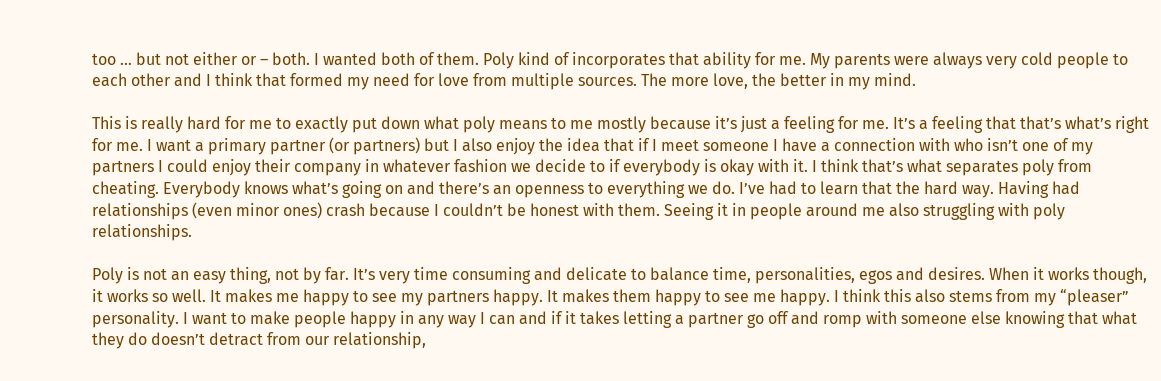too … but not either or – both. I wanted both of them. Poly kind of incorporates that ability for me. My parents were always very cold people to each other and I think that formed my need for love from multiple sources. The more love, the better in my mind.

This is really hard for me to exactly put down what poly means to me mostly because it’s just a feeling for me. It’s a feeling that that’s what’s right for me. I want a primary partner (or partners) but I also enjoy the idea that if I meet someone I have a connection with who isn’t one of my partners I could enjoy their company in whatever fashion we decide to if everybody is okay with it. I think that’s what separates poly from cheating. Everybody knows what’s going on and there’s an openness to everything we do. I’ve had to learn that the hard way. Having had relationships (even minor ones) crash because I couldn’t be honest with them. Seeing it in people around me also struggling with poly relationships.

Poly is not an easy thing, not by far. It’s very time consuming and delicate to balance time, personalities, egos and desires. When it works though, it works so well. It makes me happy to see my partners happy. It makes them happy to see me happy. I think this also stems from my “pleaser” personality. I want to make people happy in any way I can and if it takes letting a partner go off and romp with someone else knowing that what they do doesn’t detract from our relationship,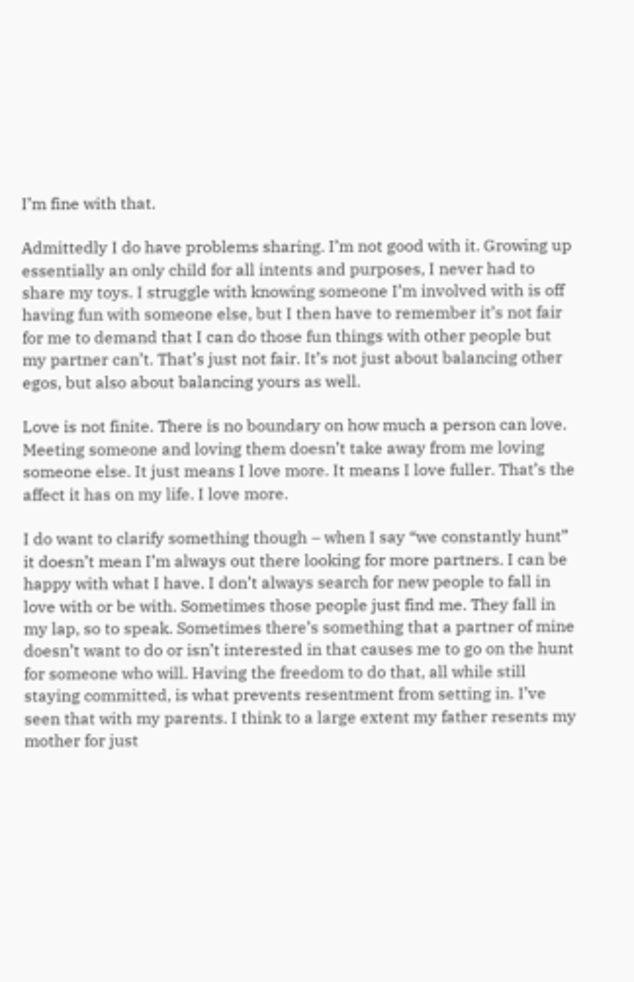I’m fine with that.

Admittedly I do have problems sharing. I’m not good with it. Growing up essentially an only child for all intents and purposes, I never had to share my toys. I struggle with knowing someone I’m involved with is off having fun with someone else, but I then have to remember it’s not fair for me to demand that I can do those fun things with other people but my partner can’t. That’s just not fair. It’s not just about balancing other egos, but also about balancing yours as well.

Love is not finite. There is no boundary on how much a person can love. Meeting someone and loving them doesn’t take away from me loving someone else. It just means I love more. It means I love fuller. That’s the affect it has on my life. I love more.

I do want to clarify something though – when I say “we constantly hunt” it doesn’t mean I’m always out there looking for more partners. I can be happy with what I have. I don’t always search for new people to fall in love with or be with. Sometimes those people just find me. They fall in my lap, so to speak. Sometimes there’s something that a partner of mine doesn’t want to do or isn’t interested in that causes me to go on the hunt for someone who will. Having the freedom to do that, all while still staying committed, is what prevents resentment from setting in. I’ve seen that with my parents. I think to a large extent my father resents my mother for just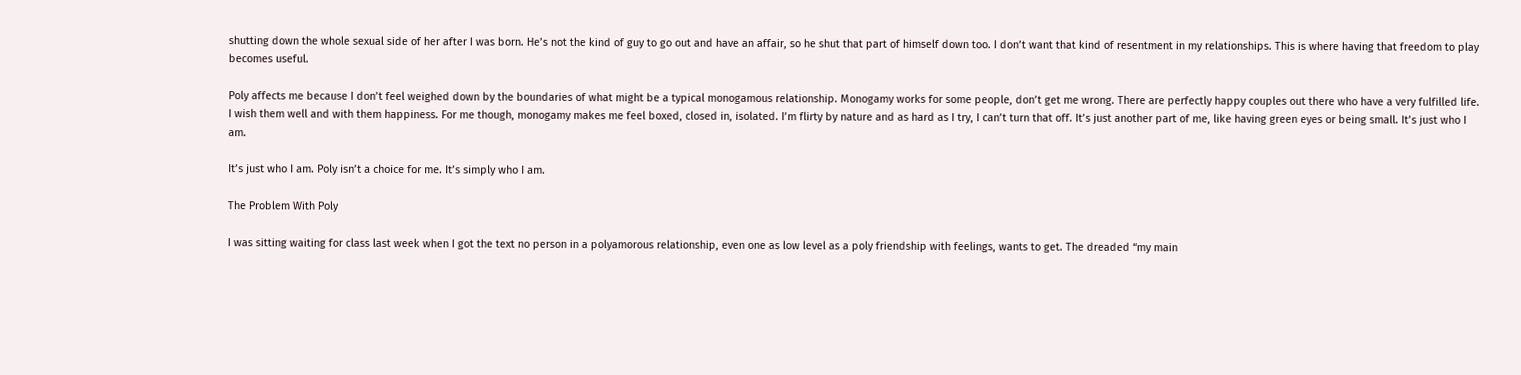shutting down the whole sexual side of her after I was born. He’s not the kind of guy to go out and have an affair, so he shut that part of himself down too. I don’t want that kind of resentment in my relationships. This is where having that freedom to play becomes useful.

Poly affects me because I don’t feel weighed down by the boundaries of what might be a typical monogamous relationship. Monogamy works for some people, don’t get me wrong. There are perfectly happy couples out there who have a very fulfilled life. I wish them well and with them happiness. For me though, monogamy makes me feel boxed, closed in, isolated. I’m flirty by nature and as hard as I try, I can’t turn that off. It’s just another part of me, like having green eyes or being small. It’s just who I am.

It’s just who I am. Poly isn’t a choice for me. It’s simply who I am.

The Problem With Poly

I was sitting waiting for class last week when I got the text no person in a polyamorous relationship, even one as low level as a poly friendship with feelings, wants to get. The dreaded “my main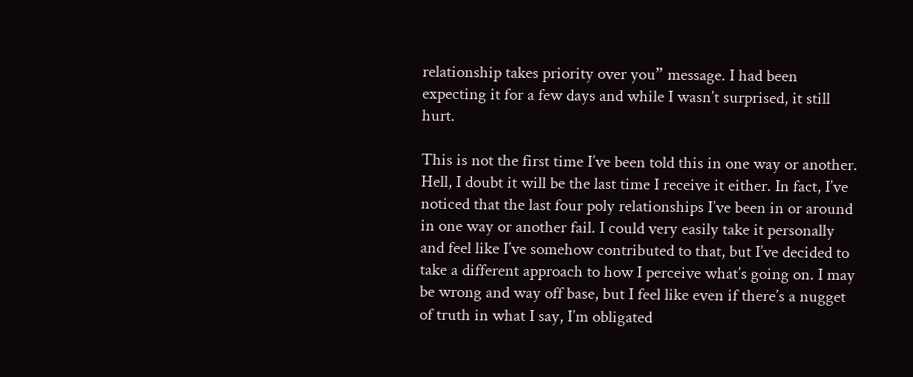relationship takes priority over you” message. I had been expecting it for a few days and while I wasn’t surprised, it still hurt.

This is not the first time I’ve been told this in one way or another. Hell, I doubt it will be the last time I receive it either. In fact, I’ve noticed that the last four poly relationships I’ve been in or around in one way or another fail. I could very easily take it personally and feel like I’ve somehow contributed to that, but I’ve decided to take a different approach to how I perceive what’s going on. I may be wrong and way off base, but I feel like even if there’s a nugget of truth in what I say, I’m obligated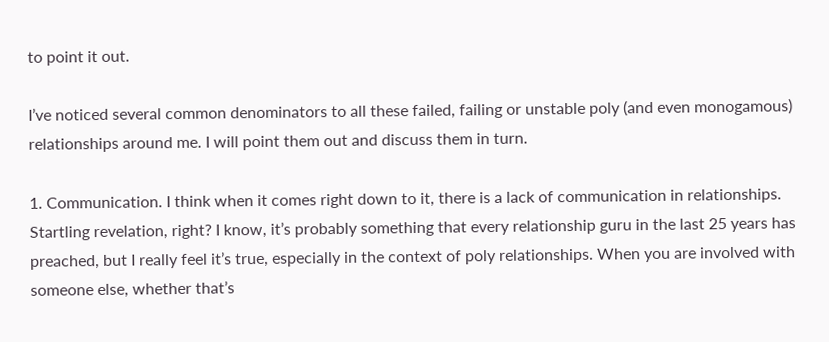to point it out.

I’ve noticed several common denominators to all these failed, failing or unstable poly (and even monogamous) relationships around me. I will point them out and discuss them in turn.

1. Communication. I think when it comes right down to it, there is a lack of communication in relationships. Startling revelation, right? I know, it’s probably something that every relationship guru in the last 25 years has preached, but I really feel it’s true, especially in the context of poly relationships. When you are involved with someone else, whether that’s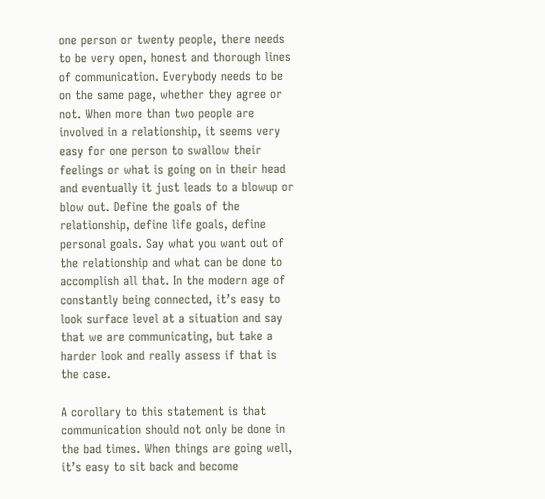one person or twenty people, there needs to be very open, honest and thorough lines of communication. Everybody needs to be on the same page, whether they agree or not. When more than two people are involved in a relationship, it seems very easy for one person to swallow their feelings or what is going on in their head and eventually it just leads to a blowup or blow out. Define the goals of the relationship, define life goals, define personal goals. Say what you want out of the relationship and what can be done to accomplish all that. In the modern age of constantly being connected, it’s easy to look surface level at a situation and say that we are communicating, but take a harder look and really assess if that is the case.

A corollary to this statement is that communication should not only be done in the bad times. When things are going well, it’s easy to sit back and become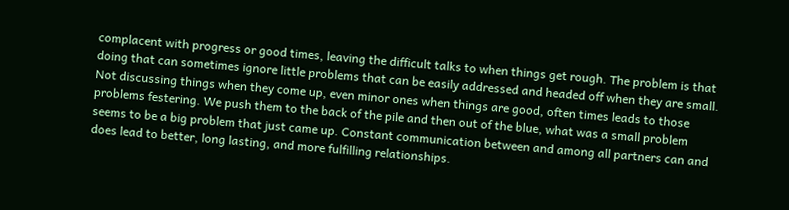complacent with progress or good times, leaving the difficult talks to when things get rough. The problem is that doing that can sometimes ignore little problems that can be easily addressed and headed off when they are small. Not discussing things when they come up, even minor ones when things are good, often times leads to those problems festering. We push them to the back of the pile and then out of the blue, what was a small problem seems to be a big problem that just came up. Constant communication between and among all partners can and does lead to better, long lasting, and more fulfilling relationships.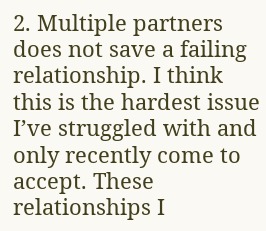2. Multiple partners does not save a failing relationship. I think this is the hardest issue I’ve struggled with and only recently come to accept. These relationships I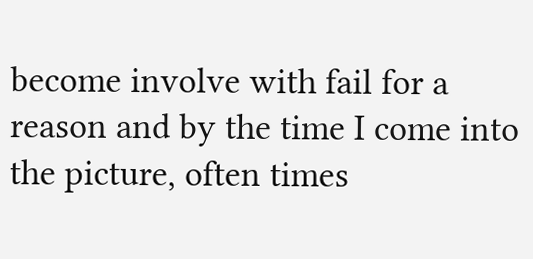become involve with fail for a reason and by the time I come into the picture, often times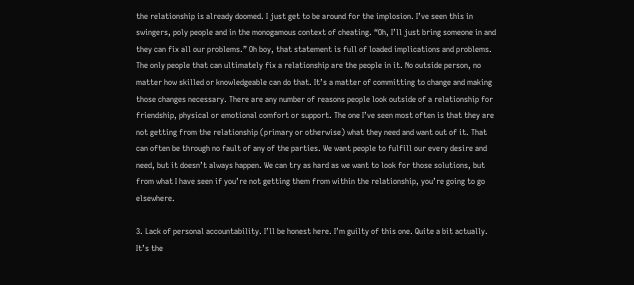the relationship is already doomed. I just get to be around for the implosion. I’ve seen this in swingers, poly people and in the monogamous context of cheating. “Oh, I’ll just bring someone in and they can fix all our problems.” Oh boy, that statement is full of loaded implications and problems. The only people that can ultimately fix a relationship are the people in it. No outside person, no matter how skilled or knowledgeable can do that. It’s a matter of committing to change and making those changes necessary. There are any number of reasons people look outside of a relationship for friendship, physical or emotional comfort or support. The one I’ve seen most often is that they are not getting from the relationship (primary or otherwise) what they need and want out of it. That can often be through no fault of any of the parties. We want people to fulfill our every desire and need, but it doesn’t always happen. We can try as hard as we want to look for those solutions, but from what I have seen if you’re not getting them from within the relationship, you’re going to go elsewhere.

3. Lack of personal accountability. I’ll be honest here. I’m guilty of this one. Quite a bit actually. It’s the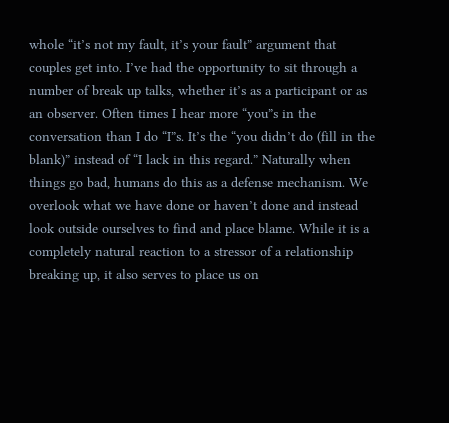whole “it’s not my fault, it’s your fault” argument that couples get into. I’ve had the opportunity to sit through a number of break up talks, whether it’s as a participant or as an observer. Often times I hear more “you”s in the conversation than I do “I”s. It’s the “you didn’t do (fill in the blank)” instead of “I lack in this regard.” Naturally when things go bad, humans do this as a defense mechanism. We overlook what we have done or haven’t done and instead look outside ourselves to find and place blame. While it is a completely natural reaction to a stressor of a relationship breaking up, it also serves to place us on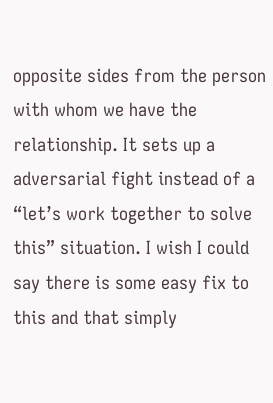opposite sides from the person with whom we have the relationship. It sets up a adversarial fight instead of a “let’s work together to solve this” situation. I wish I could say there is some easy fix to this and that simply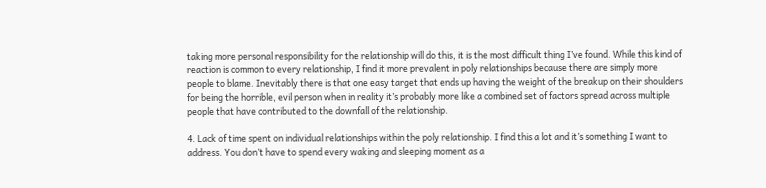taking more personal responsibility for the relationship will do this, it is the most difficult thing I’ve found. While this kind of reaction is common to every relationship, I find it more prevalent in poly relationships because there are simply more people to blame. Inevitably there is that one easy target that ends up having the weight of the breakup on their shoulders for being the horrible, evil person when in reality it’s probably more like a combined set of factors spread across multiple people that have contributed to the downfall of the relationship.

4. Lack of time spent on individual relationships within the poly relationship. I find this a lot and it’s something I want to address. You don’t have to spend every waking and sleeping moment as a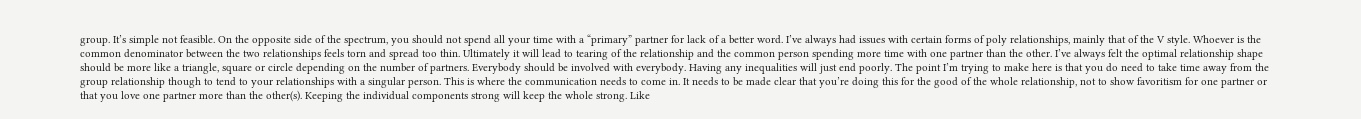group. It’s simple not feasible. On the opposite side of the spectrum, you should not spend all your time with a “primary” partner for lack of a better word. I’ve always had issues with certain forms of poly relationships, mainly that of the V style. Whoever is the common denominator between the two relationships feels torn and spread too thin. Ultimately it will lead to tearing of the relationship and the common person spending more time with one partner than the other. I’ve always felt the optimal relationship shape should be more like a triangle, square or circle depending on the number of partners. Everybody should be involved with everybody. Having any inequalities will just end poorly. The point I’m trying to make here is that you do need to take time away from the group relationship though to tend to your relationships with a singular person. This is where the communication needs to come in. It needs to be made clear that you’re doing this for the good of the whole relationship, not to show favoritism for one partner or that you love one partner more than the other(s). Keeping the individual components strong will keep the whole strong. Like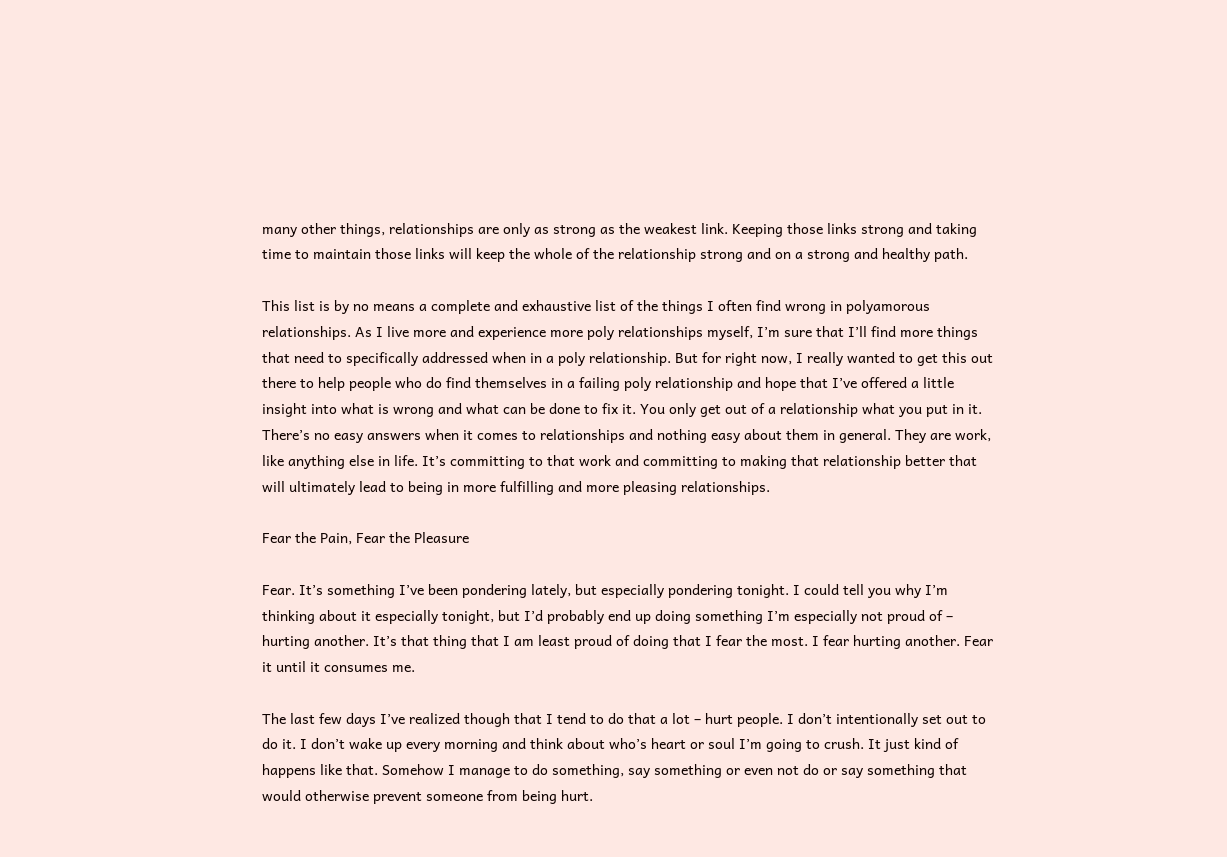many other things, relationships are only as strong as the weakest link. Keeping those links strong and taking time to maintain those links will keep the whole of the relationship strong and on a strong and healthy path.

This list is by no means a complete and exhaustive list of the things I often find wrong in polyamorous relationships. As I live more and experience more poly relationships myself, I’m sure that I’ll find more things that need to specifically addressed when in a poly relationship. But for right now, I really wanted to get this out there to help people who do find themselves in a failing poly relationship and hope that I’ve offered a little insight into what is wrong and what can be done to fix it. You only get out of a relationship what you put in it. There’s no easy answers when it comes to relationships and nothing easy about them in general. They are work, like anything else in life. It’s committing to that work and committing to making that relationship better that will ultimately lead to being in more fulfilling and more pleasing relationships.

Fear the Pain, Fear the Pleasure

Fear. It’s something I’ve been pondering lately, but especially pondering tonight. I could tell you why I’m thinking about it especially tonight, but I’d probably end up doing something I’m especially not proud of – hurting another. It’s that thing that I am least proud of doing that I fear the most. I fear hurting another. Fear it until it consumes me.

The last few days I’ve realized though that I tend to do that a lot – hurt people. I don’t intentionally set out to do it. I don’t wake up every morning and think about who’s heart or soul I’m going to crush. It just kind of happens like that. Somehow I manage to do something, say something or even not do or say something that would otherwise prevent someone from being hurt.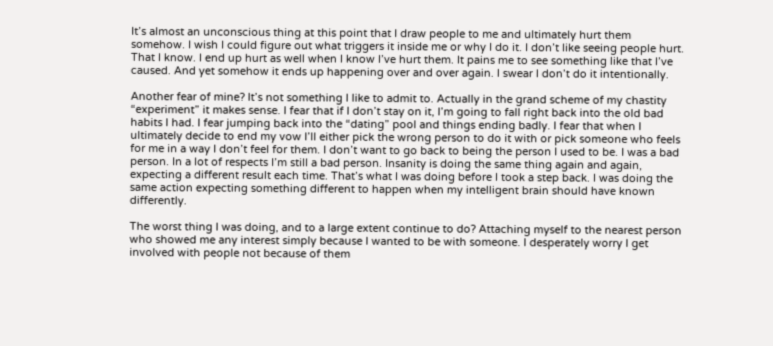It’s almost an unconscious thing at this point that I draw people to me and ultimately hurt them somehow. I wish I could figure out what triggers it inside me or why I do it. I don’t like seeing people hurt. That I know. I end up hurt as well when I know I’ve hurt them. It pains me to see something like that I’ve caused. And yet somehow it ends up happening over and over again. I swear I don’t do it intentionally.

Another fear of mine? It’s not something I like to admit to. Actually in the grand scheme of my chastity “experiment” it makes sense. I fear that if I don’t stay on it, I’m going to fall right back into the old bad habits I had. I fear jumping back into the “dating” pool and things ending badly. I fear that when I ultimately decide to end my vow I’ll either pick the wrong person to do it with or pick someone who feels for me in a way I don’t feel for them. I don’t want to go back to being the person I used to be. I was a bad person. In a lot of respects I’m still a bad person. Insanity is doing the same thing again and again, expecting a different result each time. That’s what I was doing before I took a step back. I was doing the same action expecting something different to happen when my intelligent brain should have known differently.

The worst thing I was doing, and to a large extent continue to do? Attaching myself to the nearest person who showed me any interest simply because I wanted to be with someone. I desperately worry I get involved with people not because of them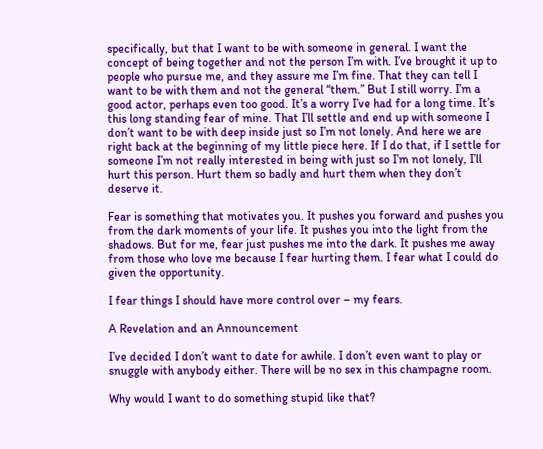specifically, but that I want to be with someone in general. I want the concept of being together and not the person I’m with. I’ve brought it up to people who pursue me, and they assure me I’m fine. That they can tell I want to be with them and not the general “them.” But I still worry. I’m a good actor, perhaps even too good. It’s a worry I’ve had for a long time. It’s this long standing fear of mine. That I’ll settle and end up with someone I don’t want to be with deep inside just so I’m not lonely. And here we are right back at the beginning of my little piece here. If I do that, if I settle for someone I’m not really interested in being with just so I’m not lonely, I’ll hurt this person. Hurt them so badly and hurt them when they don’t deserve it.

Fear is something that motivates you. It pushes you forward and pushes you from the dark moments of your life. It pushes you into the light from the shadows. But for me, fear just pushes me into the dark. It pushes me away from those who love me because I fear hurting them. I fear what I could do given the opportunity.

I fear things I should have more control over – my fears.

A Revelation and an Announcement

I’ve decided I don’t want to date for awhile. I don’t even want to play or snuggle with anybody either. There will be no sex in this champagne room.

Why would I want to do something stupid like that?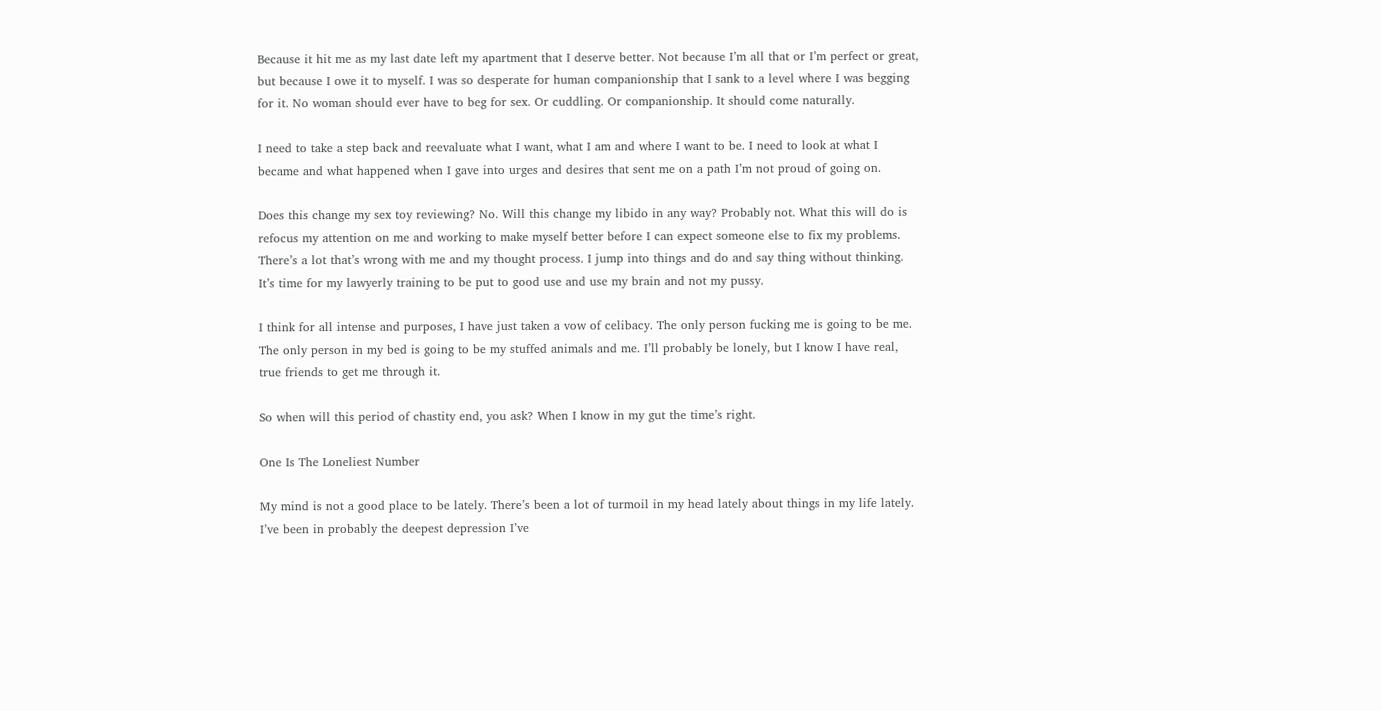Because it hit me as my last date left my apartment that I deserve better. Not because I’m all that or I’m perfect or great, but because I owe it to myself. I was so desperate for human companionship that I sank to a level where I was begging for it. No woman should ever have to beg for sex. Or cuddling. Or companionship. It should come naturally.

I need to take a step back and reevaluate what I want, what I am and where I want to be. I need to look at what I became and what happened when I gave into urges and desires that sent me on a path I’m not proud of going on.

Does this change my sex toy reviewing? No. Will this change my libido in any way? Probably not. What this will do is refocus my attention on me and working to make myself better before I can expect someone else to fix my problems. There’s a lot that’s wrong with me and my thought process. I jump into things and do and say thing without thinking. It’s time for my lawyerly training to be put to good use and use my brain and not my pussy.

I think for all intense and purposes, I have just taken a vow of celibacy. The only person fucking me is going to be me. The only person in my bed is going to be my stuffed animals and me. I’ll probably be lonely, but I know I have real, true friends to get me through it.

So when will this period of chastity end, you ask? When I know in my gut the time’s right.

One Is The Loneliest Number

My mind is not a good place to be lately. There’s been a lot of turmoil in my head lately about things in my life lately. I’ve been in probably the deepest depression I’ve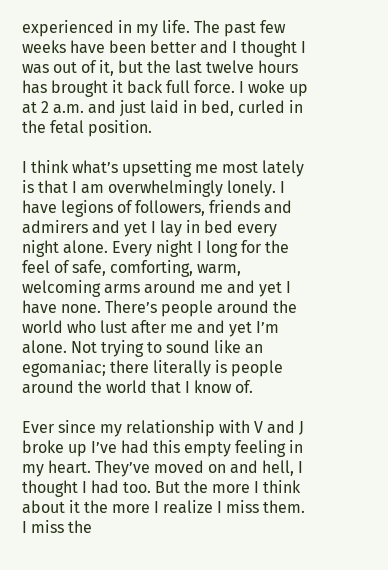experienced in my life. The past few weeks have been better and I thought I was out of it, but the last twelve hours has brought it back full force. I woke up at 2 a.m. and just laid in bed, curled in the fetal position.

I think what’s upsetting me most lately is that I am overwhelmingly lonely. I have legions of followers, friends and admirers and yet I lay in bed every night alone. Every night I long for the feel of safe, comforting, warm, welcoming arms around me and yet I have none. There’s people around the world who lust after me and yet I’m alone. Not trying to sound like an egomaniac; there literally is people around the world that I know of.

Ever since my relationship with V and J broke up I’ve had this empty feeling in my heart. They’ve moved on and hell, I thought I had too. But the more I think about it the more I realize I miss them. I miss the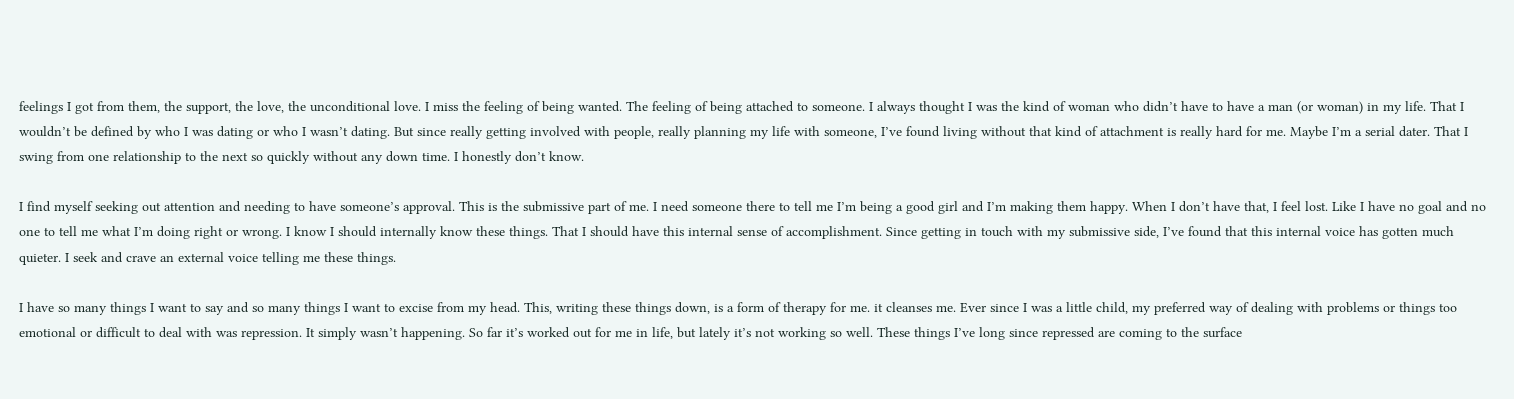feelings I got from them, the support, the love, the unconditional love. I miss the feeling of being wanted. The feeling of being attached to someone. I always thought I was the kind of woman who didn’t have to have a man (or woman) in my life. That I wouldn’t be defined by who I was dating or who I wasn’t dating. But since really getting involved with people, really planning my life with someone, I’ve found living without that kind of attachment is really hard for me. Maybe I’m a serial dater. That I swing from one relationship to the next so quickly without any down time. I honestly don’t know.

I find myself seeking out attention and needing to have someone’s approval. This is the submissive part of me. I need someone there to tell me I’m being a good girl and I’m making them happy. When I don’t have that, I feel lost. Like I have no goal and no one to tell me what I’m doing right or wrong. I know I should internally know these things. That I should have this internal sense of accomplishment. Since getting in touch with my submissive side, I’ve found that this internal voice has gotten much quieter. I seek and crave an external voice telling me these things.

I have so many things I want to say and so many things I want to excise from my head. This, writing these things down, is a form of therapy for me. it cleanses me. Ever since I was a little child, my preferred way of dealing with problems or things too emotional or difficult to deal with was repression. It simply wasn’t happening. So far it’s worked out for me in life, but lately it’s not working so well. These things I’ve long since repressed are coming to the surface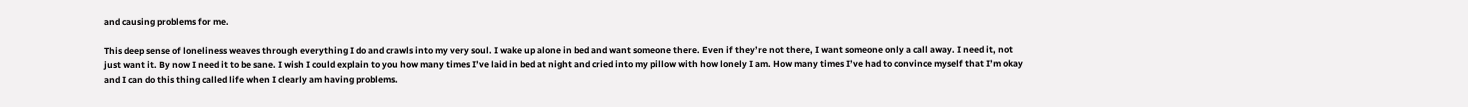and causing problems for me.

This deep sense of loneliness weaves through everything I do and crawls into my very soul. I wake up alone in bed and want someone there. Even if they’re not there, I want someone only a call away. I need it, not just want it. By now I need it to be sane. I wish I could explain to you how many times I’ve laid in bed at night and cried into my pillow with how lonely I am. How many times I’ve had to convince myself that I’m okay and I can do this thing called life when I clearly am having problems.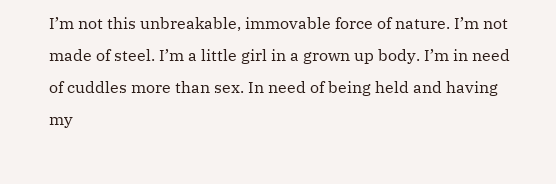I’m not this unbreakable, immovable force of nature. I’m not made of steel. I’m a little girl in a grown up body. I’m in need of cuddles more than sex. In need of being held and having my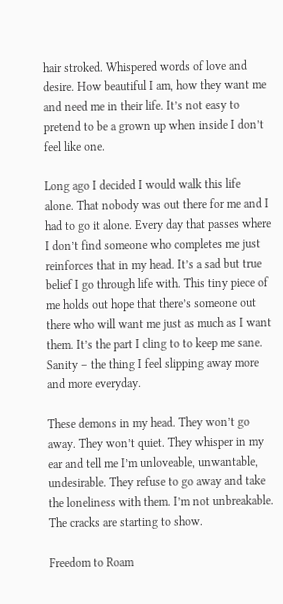hair stroked. Whispered words of love and desire. How beautiful I am, how they want me and need me in their life. It’s not easy to pretend to be a grown up when inside I don’t feel like one.

Long ago I decided I would walk this life alone. That nobody was out there for me and I had to go it alone. Every day that passes where I don’t find someone who completes me just reinforces that in my head. It’s a sad but true belief I go through life with. This tiny piece of me holds out hope that there’s someone out there who will want me just as much as I want them. It’s the part I cling to to keep me sane. Sanity – the thing I feel slipping away more and more everyday.

These demons in my head. They won’t go away. They won’t quiet. They whisper in my ear and tell me I’m unloveable, unwantable, undesirable. They refuse to go away and take the loneliness with them. I’m not unbreakable. The cracks are starting to show.

Freedom to Roam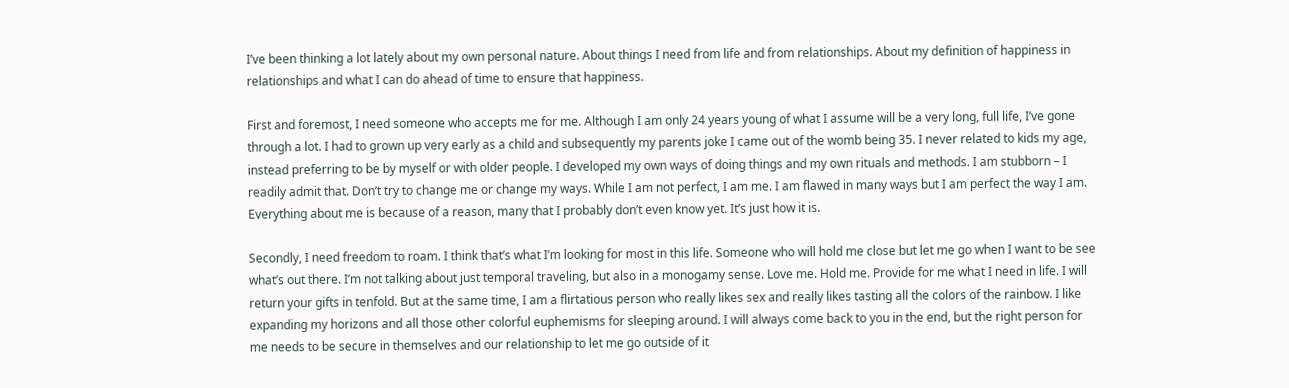I’ve been thinking a lot lately about my own personal nature. About things I need from life and from relationships. About my definition of happiness in relationships and what I can do ahead of time to ensure that happiness.

First and foremost, I need someone who accepts me for me. Although I am only 24 years young of what I assume will be a very long, full life, I’ve gone through a lot. I had to grown up very early as a child and subsequently my parents joke I came out of the womb being 35. I never related to kids my age, instead preferring to be by myself or with older people. I developed my own ways of doing things and my own rituals and methods. I am stubborn – I readily admit that. Don’t try to change me or change my ways. While I am not perfect, I am me. I am flawed in many ways but I am perfect the way I am. Everything about me is because of a reason, many that I probably don’t even know yet. It’s just how it is.

Secondly, I need freedom to roam. I think that’s what I’m looking for most in this life. Someone who will hold me close but let me go when I want to be see what’s out there. I’m not talking about just temporal traveling, but also in a monogamy sense. Love me. Hold me. Provide for me what I need in life. I will return your gifts in tenfold. But at the same time, I am a flirtatious person who really likes sex and really likes tasting all the colors of the rainbow. I like expanding my horizons and all those other colorful euphemisms for sleeping around. I will always come back to you in the end, but the right person for me needs to be secure in themselves and our relationship to let me go outside of it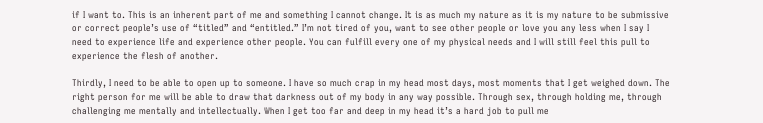if I want to. This is an inherent part of me and something I cannot change. It is as much my nature as it is my nature to be submissive or correct people’s use of “titled” and “entitled.” I’m not tired of you, want to see other people or love you any less when I say I need to experience life and experience other people. You can fulfill every one of my physical needs and I will still feel this pull to experience the flesh of another.

Thirdly, I need to be able to open up to someone. I have so much crap in my head most days, most moments that I get weighed down. The right person for me will be able to draw that darkness out of my body in any way possible. Through sex, through holding me, through challenging me mentally and intellectually. When I get too far and deep in my head it’s a hard job to pull me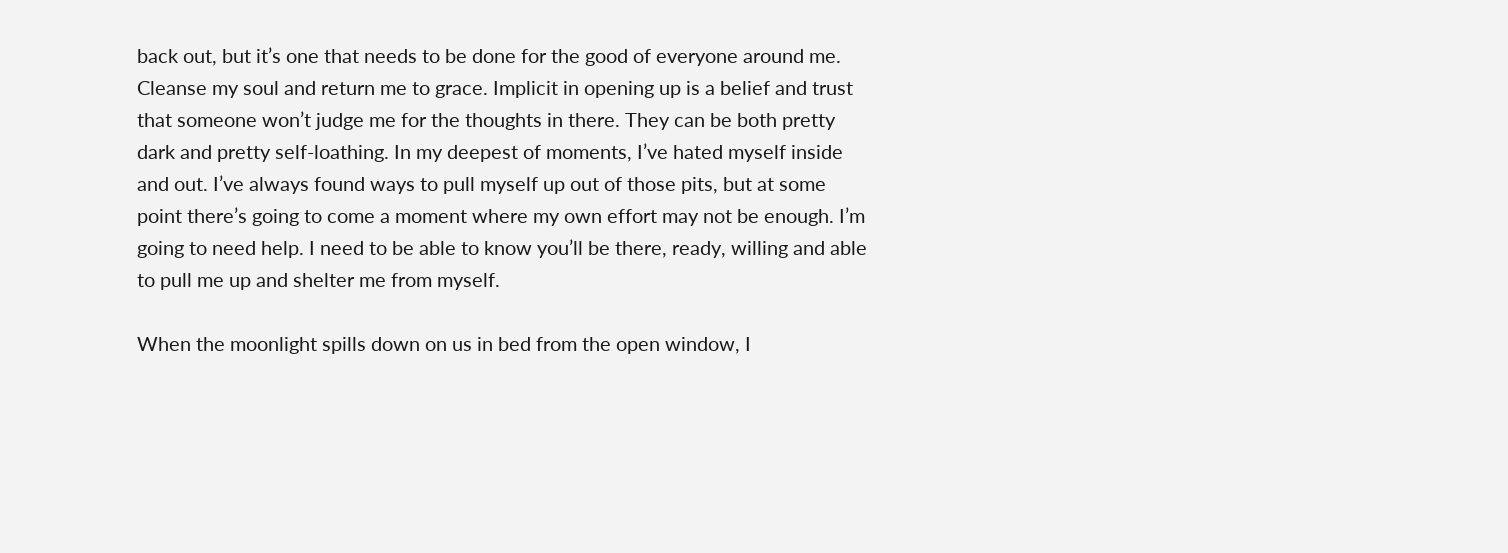back out, but it’s one that needs to be done for the good of everyone around me. Cleanse my soul and return me to grace. Implicit in opening up is a belief and trust that someone won’t judge me for the thoughts in there. They can be both pretty dark and pretty self-loathing. In my deepest of moments, I’ve hated myself inside and out. I’ve always found ways to pull myself up out of those pits, but at some point there’s going to come a moment where my own effort may not be enough. I’m going to need help. I need to be able to know you’ll be there, ready, willing and able to pull me up and shelter me from myself.

When the moonlight spills down on us in bed from the open window, I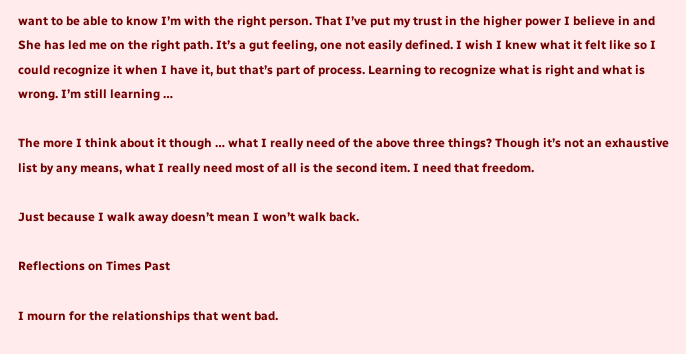want to be able to know I’m with the right person. That I’ve put my trust in the higher power I believe in and She has led me on the right path. It’s a gut feeling, one not easily defined. I wish I knew what it felt like so I could recognize it when I have it, but that’s part of process. Learning to recognize what is right and what is wrong. I’m still learning …

The more I think about it though … what I really need of the above three things? Though it’s not an exhaustive list by any means, what I really need most of all is the second item. I need that freedom.

Just because I walk away doesn’t mean I won’t walk back.

Reflections on Times Past

I mourn for the relationships that went bad.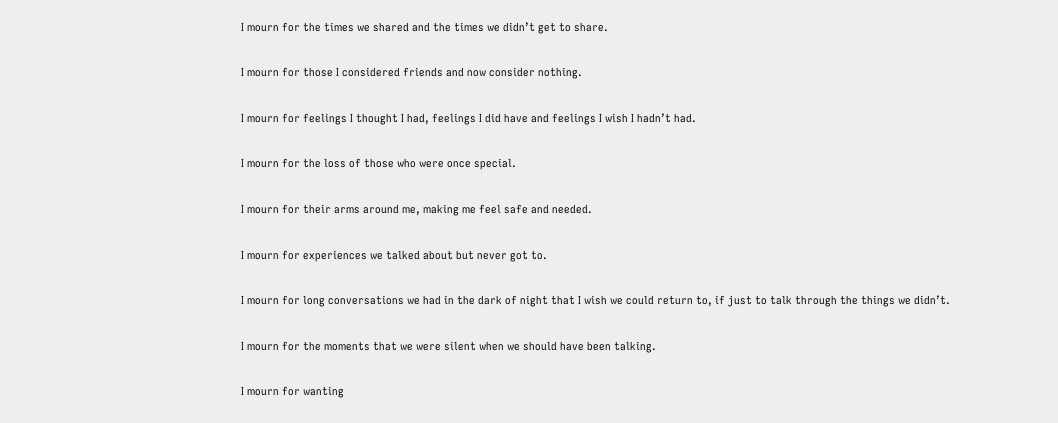I mourn for the times we shared and the times we didn’t get to share.

I mourn for those I considered friends and now consider nothing.

I mourn for feelings I thought I had, feelings I did have and feelings I wish I hadn’t had.

I mourn for the loss of those who were once special.

I mourn for their arms around me, making me feel safe and needed.

I mourn for experiences we talked about but never got to.

I mourn for long conversations we had in the dark of night that I wish we could return to, if just to talk through the things we didn’t.

I mourn for the moments that we were silent when we should have been talking.

I mourn for wanting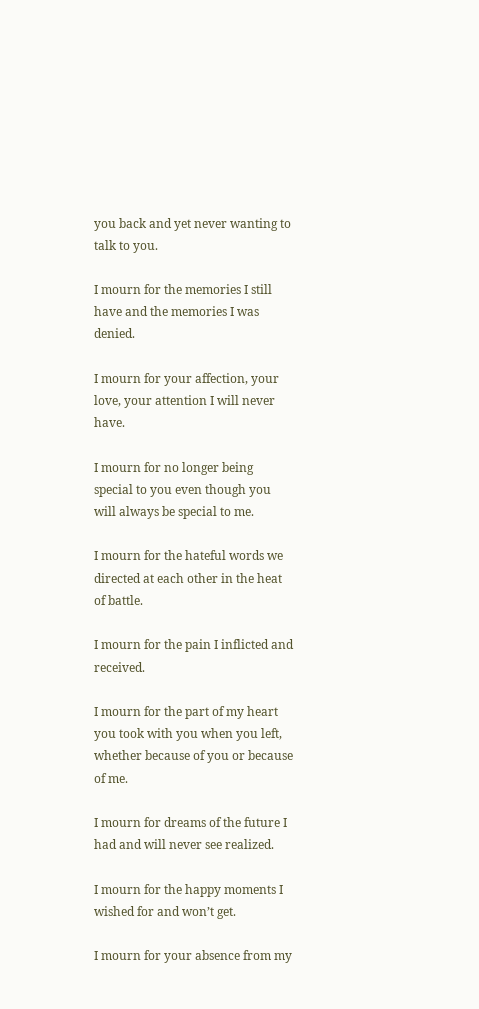you back and yet never wanting to talk to you.

I mourn for the memories I still have and the memories I was denied.

I mourn for your affection, your love, your attention I will never have.

I mourn for no longer being special to you even though you will always be special to me.

I mourn for the hateful words we directed at each other in the heat of battle.

I mourn for the pain I inflicted and received.

I mourn for the part of my heart you took with you when you left, whether because of you or because of me.

I mourn for dreams of the future I had and will never see realized.

I mourn for the happy moments I wished for and won’t get.

I mourn for your absence from my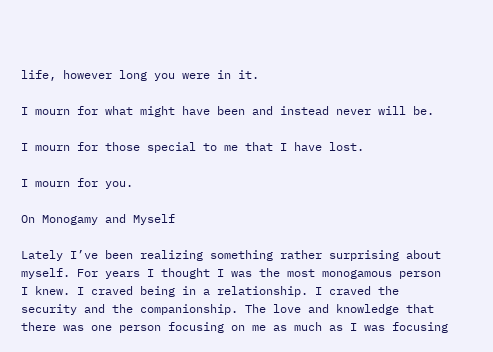life, however long you were in it.

I mourn for what might have been and instead never will be.

I mourn for those special to me that I have lost.

I mourn for you.

On Monogamy and Myself

Lately I’ve been realizing something rather surprising about myself. For years I thought I was the most monogamous person I knew. I craved being in a relationship. I craved the security and the companionship. The love and knowledge that there was one person focusing on me as much as I was focusing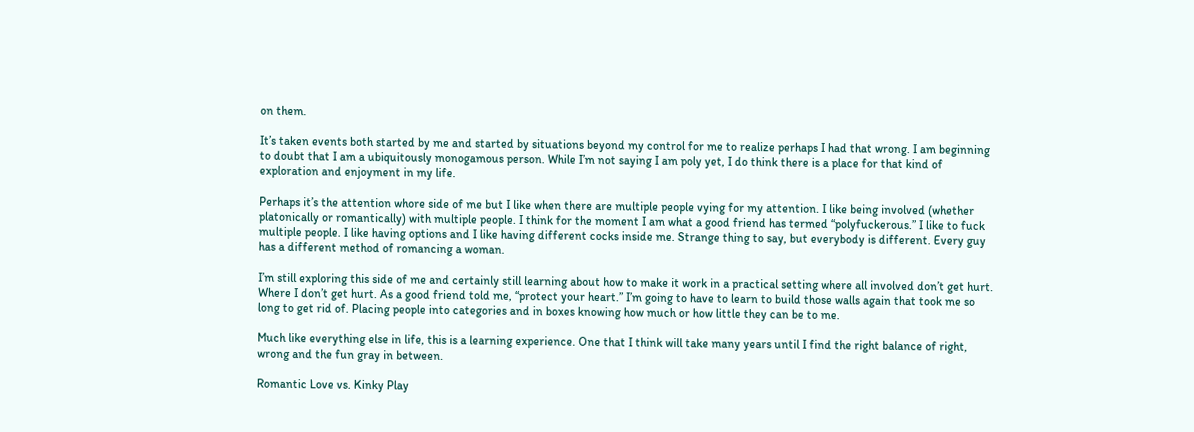on them.

It’s taken events both started by me and started by situations beyond my control for me to realize perhaps I had that wrong. I am beginning to doubt that I am a ubiquitously monogamous person. While I’m not saying I am poly yet, I do think there is a place for that kind of exploration and enjoyment in my life.

Perhaps it’s the attention whore side of me but I like when there are multiple people vying for my attention. I like being involved (whether platonically or romantically) with multiple people. I think for the moment I am what a good friend has termed “polyfuckerous.” I like to fuck multiple people. I like having options and I like having different cocks inside me. Strange thing to say, but everybody is different. Every guy has a different method of romancing a woman.

I’m still exploring this side of me and certainly still learning about how to make it work in a practical setting where all involved don’t get hurt. Where I don’t get hurt. As a good friend told me, “protect your heart.” I’m going to have to learn to build those walls again that took me so long to get rid of. Placing people into categories and in boxes knowing how much or how little they can be to me.

Much like everything else in life, this is a learning experience. One that I think will take many years until I find the right balance of right, wrong and the fun gray in between.

Romantic Love vs. Kinky Play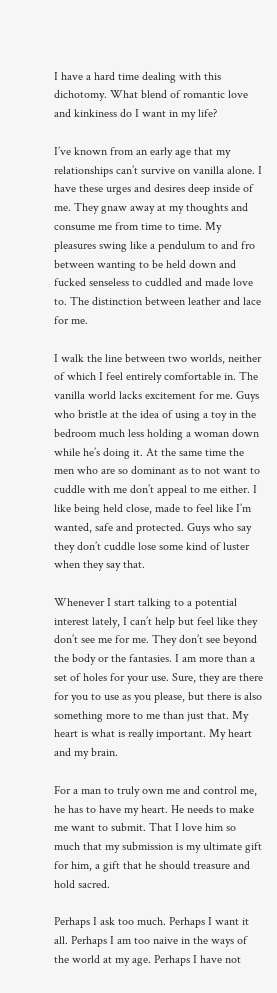I have a hard time dealing with this dichotomy. What blend of romantic love and kinkiness do I want in my life?

I’ve known from an early age that my relationships can’t survive on vanilla alone. I have these urges and desires deep inside of me. They gnaw away at my thoughts and consume me from time to time. My pleasures swing like a pendulum to and fro between wanting to be held down and fucked senseless to cuddled and made love to. The distinction between leather and lace for me.

I walk the line between two worlds, neither of which I feel entirely comfortable in. The vanilla world lacks excitement for me. Guys who bristle at the idea of using a toy in the bedroom much less holding a woman down while he’s doing it. At the same time the men who are so dominant as to not want to cuddle with me don’t appeal to me either. I like being held close, made to feel like I’m wanted, safe and protected. Guys who say they don’t cuddle lose some kind of luster when they say that.

Whenever I start talking to a potential interest lately, I can’t help but feel like they don’t see me for me. They don’t see beyond the body or the fantasies. I am more than a set of holes for your use. Sure, they are there for you to use as you please, but there is also something more to me than just that. My heart is what is really important. My heart and my brain.

For a man to truly own me and control me, he has to have my heart. He needs to make me want to submit. That I love him so much that my submission is my ultimate gift for him, a gift that he should treasure and hold sacred.

Perhaps I ask too much. Perhaps I want it all. Perhaps I am too naive in the ways of the world at my age. Perhaps I have not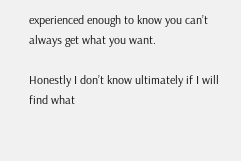experienced enough to know you can’t always get what you want.

Honestly I don’t know ultimately if I will find what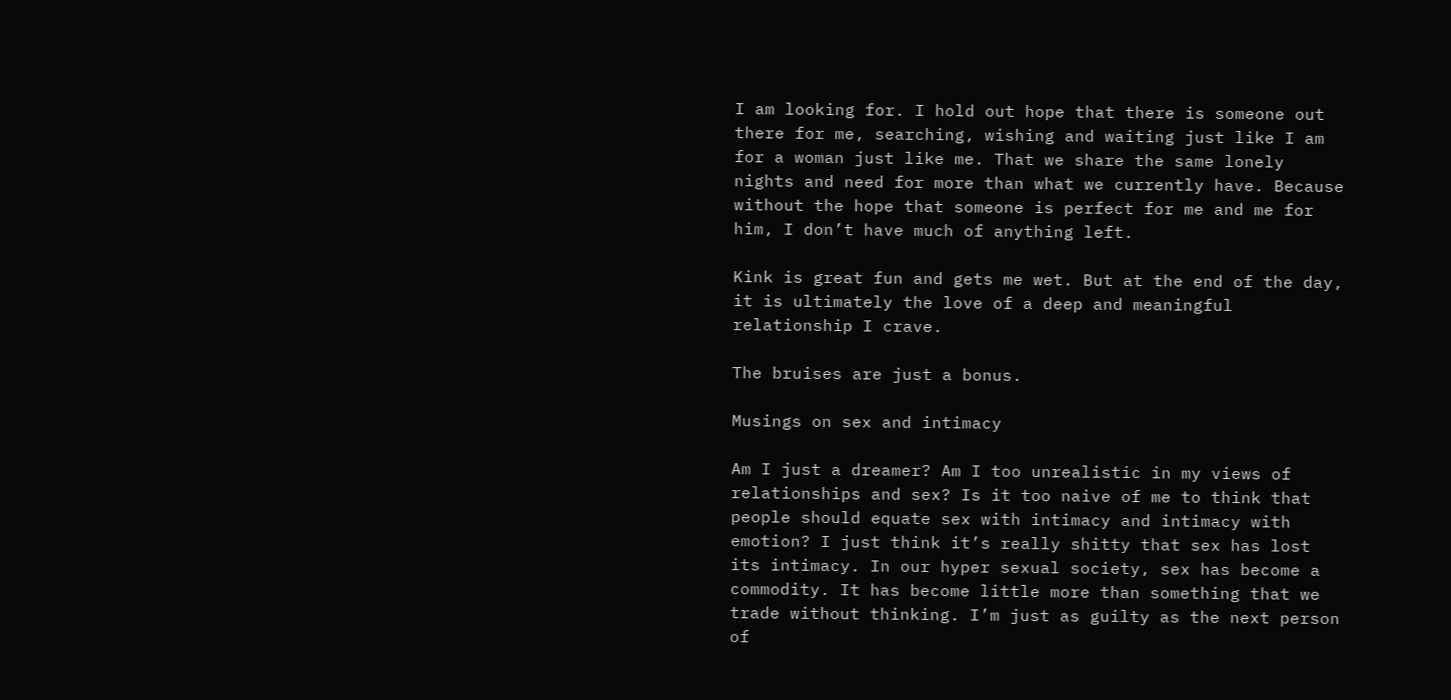I am looking for. I hold out hope that there is someone out there for me, searching, wishing and waiting just like I am for a woman just like me. That we share the same lonely nights and need for more than what we currently have. Because without the hope that someone is perfect for me and me for him, I don’t have much of anything left.

Kink is great fun and gets me wet. But at the end of the day, it is ultimately the love of a deep and meaningful relationship I crave.

The bruises are just a bonus.

Musings on sex and intimacy

Am I just a dreamer? Am I too unrealistic in my views of relationships and sex? Is it too naive of me to think that people should equate sex with intimacy and intimacy with emotion? I just think it’s really shitty that sex has lost its intimacy. In our hyper sexual society, sex has become a commodity. It has become little more than something that we trade without thinking. I’m just as guilty as the next person of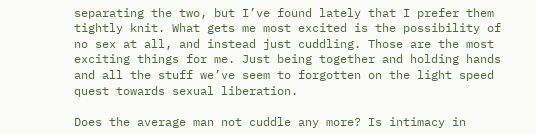separating the two, but I’ve found lately that I prefer them tightly knit. What gets me most excited is the possibility of no sex at all, and instead just cuddling. Those are the most exciting things for me. Just being together and holding hands and all the stuff we’ve seem to forgotten on the light speed quest towards sexual liberation.

Does the average man not cuddle any more? Is intimacy in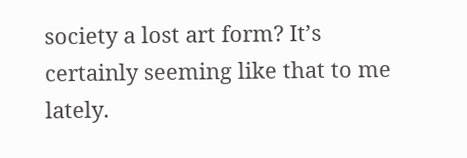society a lost art form? It’s certainly seeming like that to me lately.